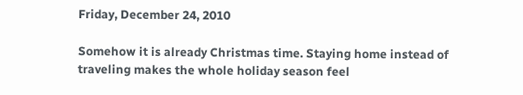Friday, December 24, 2010

Somehow it is already Christmas time. Staying home instead of traveling makes the whole holiday season feel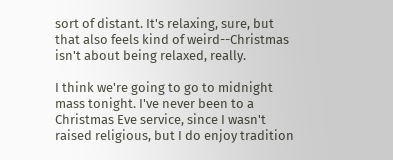sort of distant. It's relaxing, sure, but that also feels kind of weird--Christmas isn't about being relaxed, really.

I think we're going to go to midnight mass tonight. I've never been to a Christmas Eve service, since I wasn't raised religious, but I do enjoy tradition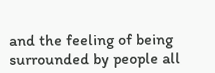and the feeling of being surrounded by people all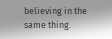believing in the same thing.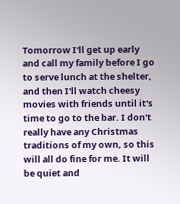Tomorrow I'll get up early and call my family before I go to serve lunch at the shelter, and then I'll watch cheesy movies with friends until it's time to go to the bar. I don't really have any Christmas traditions of my own, so this will all do fine for me. It will be quiet and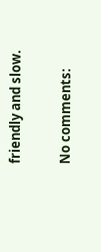friendly and slow.

No comments: